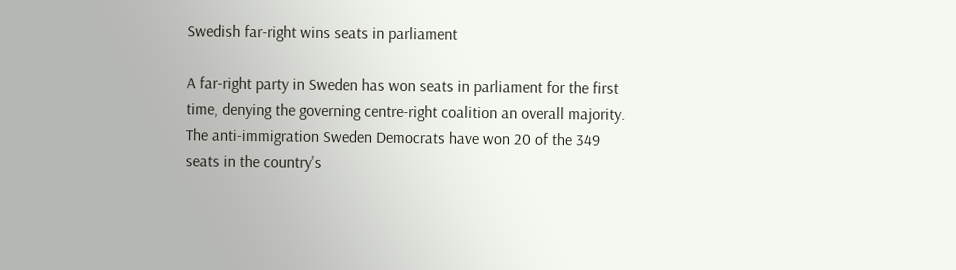Swedish far-right wins seats in parliament

A far-right party in Sweden has won seats in parliament for the first time, denying the governing centre-right coalition an overall majority. The anti-immigration Sweden Democrats have won 20 of the 349 seats in the country's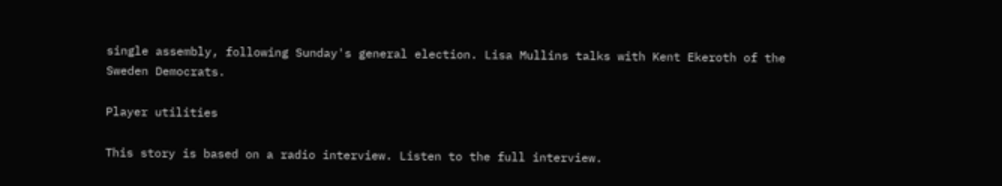single assembly, following Sunday's general election. Lisa Mullins talks with Kent Ekeroth of the Sweden Democrats.

Player utilities

This story is based on a radio interview. Listen to the full interview.